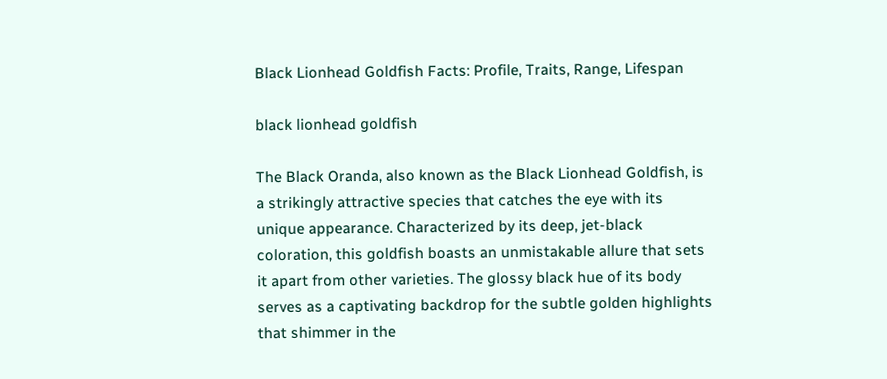Black Lionhead Goldfish Facts: Profile, Traits, Range, Lifespan

black lionhead goldfish

The Black Oranda, also known as the Black Lionhead Goldfish, is a strikingly attractive species that catches the eye with its unique appearance. Characterized by its deep, jet-black coloration, this goldfish boasts an unmistakable allure that sets it apart from other varieties. The glossy black hue of its body serves as a captivating backdrop for the subtle golden highlights that shimmer in the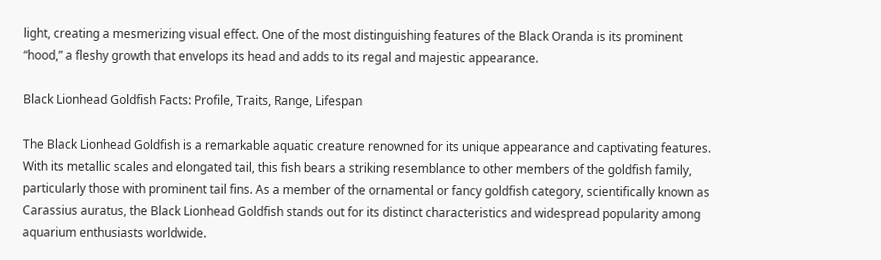light, creating a mesmerizing visual effect. One of the most distinguishing features of the Black Oranda is its prominent “hood,” a fleshy growth that envelops its head and adds to its regal and majestic appearance.

Black Lionhead Goldfish Facts: Profile, Traits, Range, Lifespan

The Black Lionhead Goldfish is a remarkable aquatic creature renowned for its unique appearance and captivating features. With its metallic scales and elongated tail, this fish bears a striking resemblance to other members of the goldfish family, particularly those with prominent tail fins. As a member of the ornamental or fancy goldfish category, scientifically known as Carassius auratus, the Black Lionhead Goldfish stands out for its distinct characteristics and widespread popularity among aquarium enthusiasts worldwide.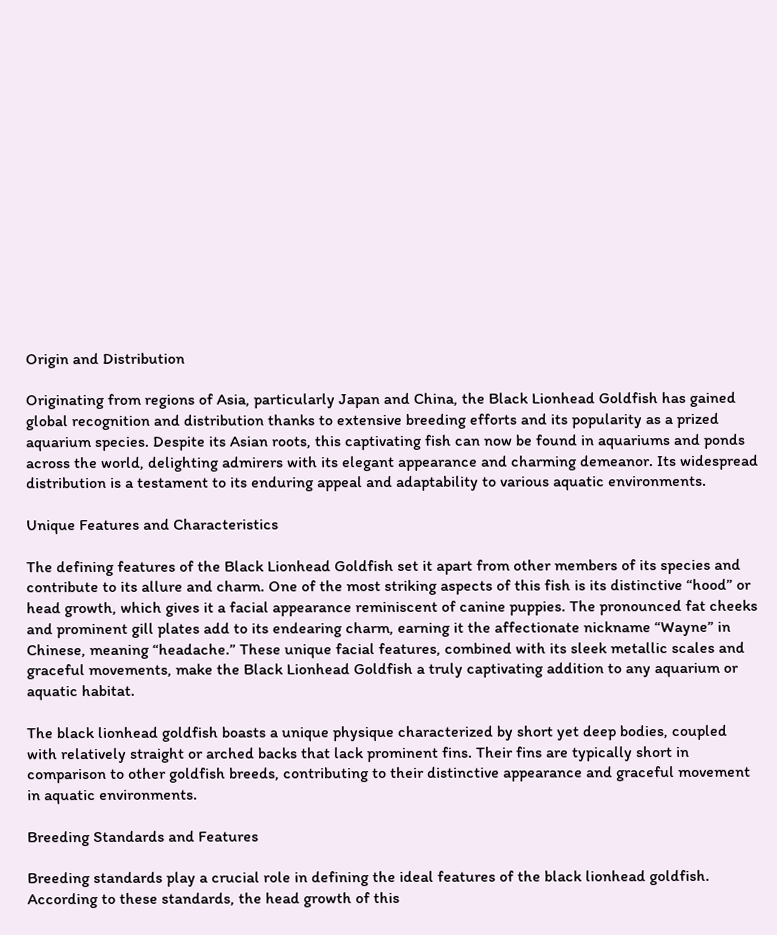Origin and Distribution

Originating from regions of Asia, particularly Japan and China, the Black Lionhead Goldfish has gained global recognition and distribution thanks to extensive breeding efforts and its popularity as a prized aquarium species. Despite its Asian roots, this captivating fish can now be found in aquariums and ponds across the world, delighting admirers with its elegant appearance and charming demeanor. Its widespread distribution is a testament to its enduring appeal and adaptability to various aquatic environments.

Unique Features and Characteristics

The defining features of the Black Lionhead Goldfish set it apart from other members of its species and contribute to its allure and charm. One of the most striking aspects of this fish is its distinctive “hood” or head growth, which gives it a facial appearance reminiscent of canine puppies. The pronounced fat cheeks and prominent gill plates add to its endearing charm, earning it the affectionate nickname “Wayne” in Chinese, meaning “headache.” These unique facial features, combined with its sleek metallic scales and graceful movements, make the Black Lionhead Goldfish a truly captivating addition to any aquarium or aquatic habitat.

The black lionhead goldfish boasts a unique physique characterized by short yet deep bodies, coupled with relatively straight or arched backs that lack prominent fins. Their fins are typically short in comparison to other goldfish breeds, contributing to their distinctive appearance and graceful movement in aquatic environments.

Breeding Standards and Features

Breeding standards play a crucial role in defining the ideal features of the black lionhead goldfish. According to these standards, the head growth of this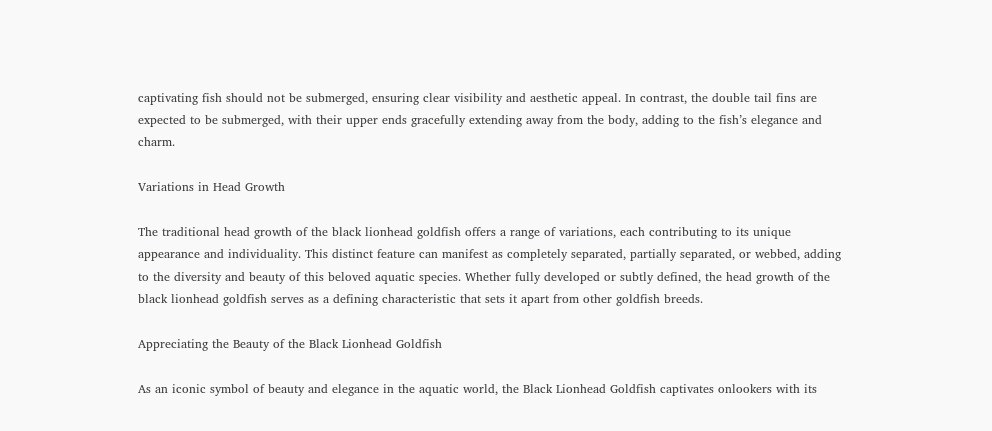captivating fish should not be submerged, ensuring clear visibility and aesthetic appeal. In contrast, the double tail fins are expected to be submerged, with their upper ends gracefully extending away from the body, adding to the fish’s elegance and charm.

Variations in Head Growth

The traditional head growth of the black lionhead goldfish offers a range of variations, each contributing to its unique appearance and individuality. This distinct feature can manifest as completely separated, partially separated, or webbed, adding to the diversity and beauty of this beloved aquatic species. Whether fully developed or subtly defined, the head growth of the black lionhead goldfish serves as a defining characteristic that sets it apart from other goldfish breeds.

Appreciating the Beauty of the Black Lionhead Goldfish

As an iconic symbol of beauty and elegance in the aquatic world, the Black Lionhead Goldfish captivates onlookers with its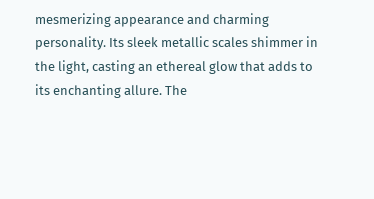mesmerizing appearance and charming personality. Its sleek metallic scales shimmer in the light, casting an ethereal glow that adds to its enchanting allure. The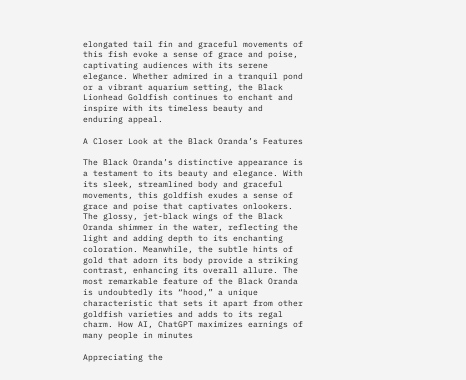elongated tail fin and graceful movements of this fish evoke a sense of grace and poise, captivating audiences with its serene elegance. Whether admired in a tranquil pond or a vibrant aquarium setting, the Black Lionhead Goldfish continues to enchant and inspire with its timeless beauty and enduring appeal.

A Closer Look at the Black Oranda’s Features

The Black Oranda’s distinctive appearance is a testament to its beauty and elegance. With its sleek, streamlined body and graceful movements, this goldfish exudes a sense of grace and poise that captivates onlookers. The glossy, jet-black wings of the Black Oranda shimmer in the water, reflecting the light and adding depth to its enchanting coloration. Meanwhile, the subtle hints of gold that adorn its body provide a striking contrast, enhancing its overall allure. The most remarkable feature of the Black Oranda is undoubtedly its “hood,” a unique characteristic that sets it apart from other goldfish varieties and adds to its regal charm. How AI, ChatGPT maximizes earnings of many people in minutes

Appreciating the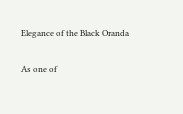Elegance of the Black Oranda

As one of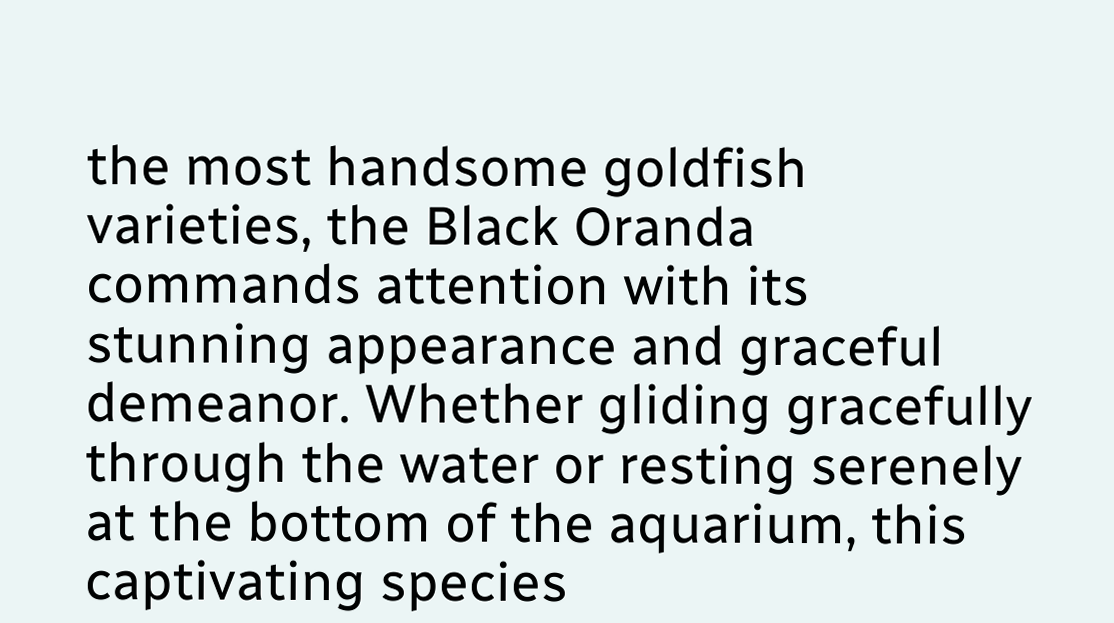the most handsome goldfish varieties, the Black Oranda commands attention with its stunning appearance and graceful demeanor. Whether gliding gracefully through the water or resting serenely at the bottom of the aquarium, this captivating species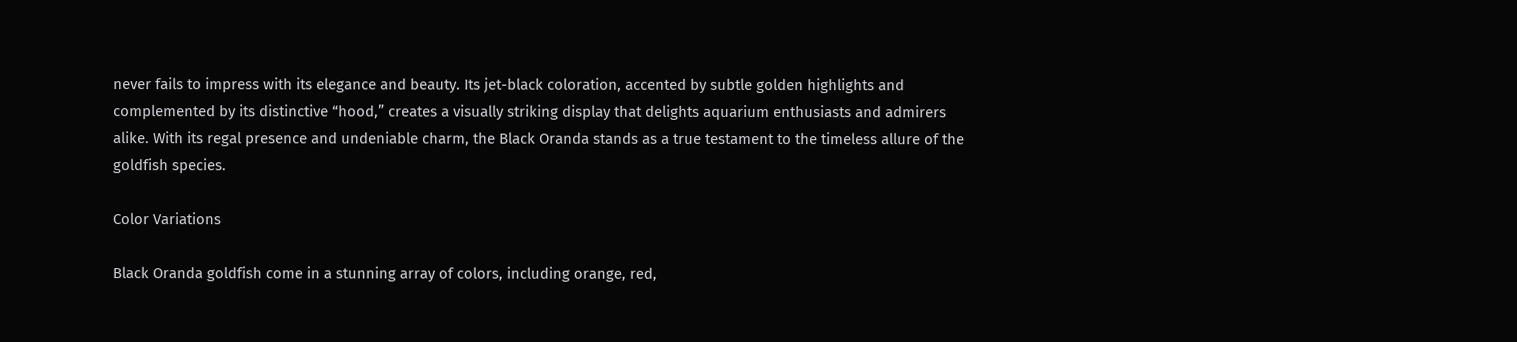never fails to impress with its elegance and beauty. Its jet-black coloration, accented by subtle golden highlights and complemented by its distinctive “hood,” creates a visually striking display that delights aquarium enthusiasts and admirers alike. With its regal presence and undeniable charm, the Black Oranda stands as a true testament to the timeless allure of the goldfish species.

Color Variations

Black Oranda goldfish come in a stunning array of colors, including orange, red,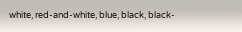white, red-and-white, blue, black, black-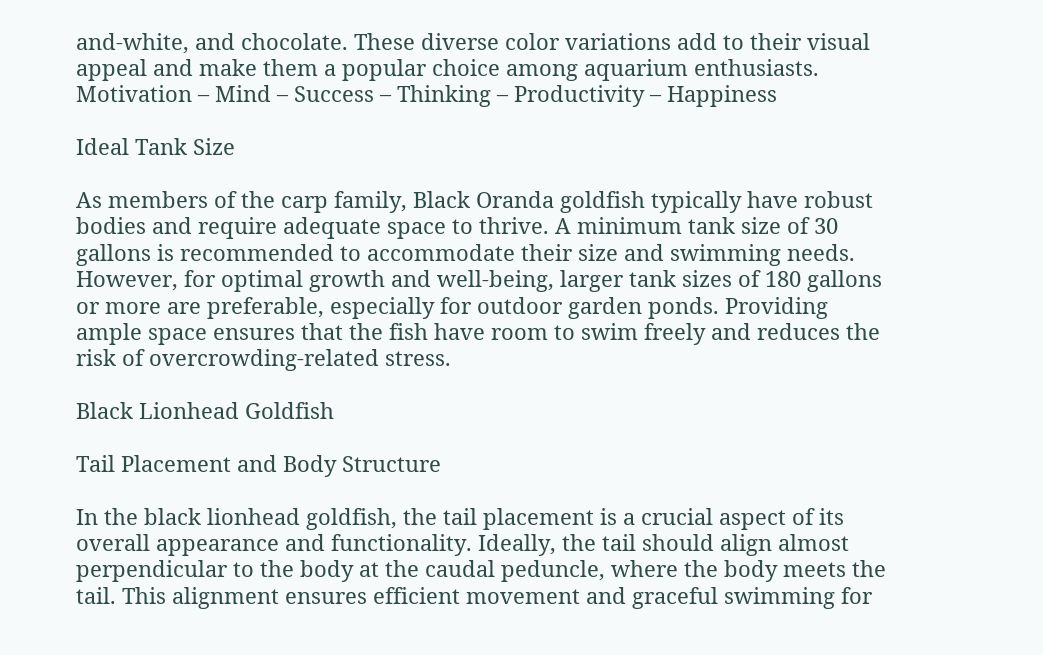and-white, and chocolate. These diverse color variations add to their visual appeal and make them a popular choice among aquarium enthusiasts. Motivation – Mind – Success – Thinking – Productivity – Happiness

Ideal Tank Size

As members of the carp family, Black Oranda goldfish typically have robust bodies and require adequate space to thrive. A minimum tank size of 30 gallons is recommended to accommodate their size and swimming needs. However, for optimal growth and well-being, larger tank sizes of 180 gallons or more are preferable, especially for outdoor garden ponds. Providing ample space ensures that the fish have room to swim freely and reduces the risk of overcrowding-related stress.

Black Lionhead Goldfish

Tail Placement and Body Structure

In the black lionhead goldfish, the tail placement is a crucial aspect of its overall appearance and functionality. Ideally, the tail should align almost perpendicular to the body at the caudal peduncle, where the body meets the tail. This alignment ensures efficient movement and graceful swimming for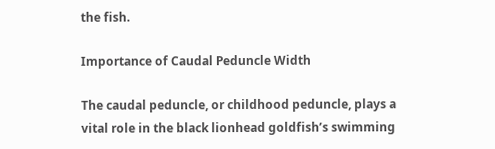the fish.

Importance of Caudal Peduncle Width

The caudal peduncle, or childhood peduncle, plays a vital role in the black lionhead goldfish’s swimming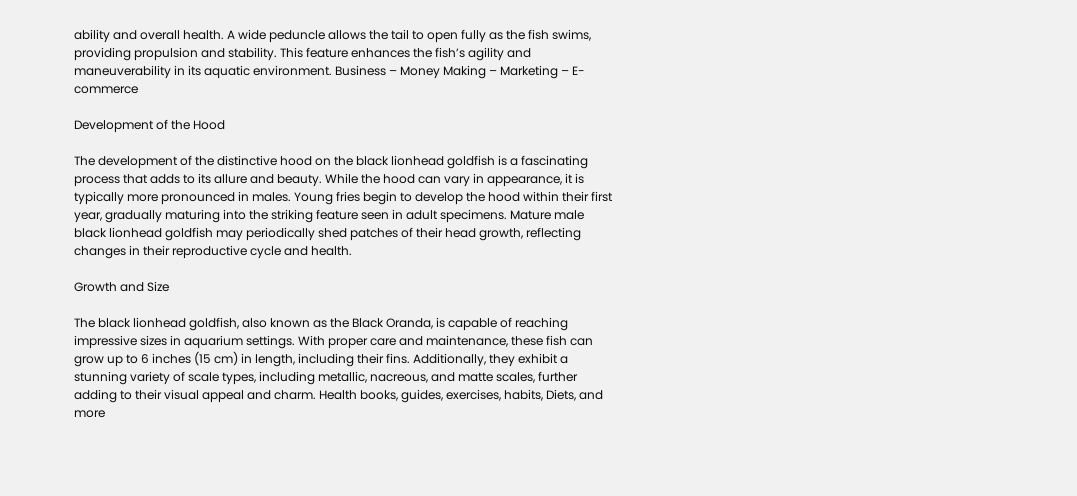ability and overall health. A wide peduncle allows the tail to open fully as the fish swims, providing propulsion and stability. This feature enhances the fish’s agility and maneuverability in its aquatic environment. Business – Money Making – Marketing – E-commerce

Development of the Hood

The development of the distinctive hood on the black lionhead goldfish is a fascinating process that adds to its allure and beauty. While the hood can vary in appearance, it is typically more pronounced in males. Young fries begin to develop the hood within their first year, gradually maturing into the striking feature seen in adult specimens. Mature male black lionhead goldfish may periodically shed patches of their head growth, reflecting changes in their reproductive cycle and health.

Growth and Size

The black lionhead goldfish, also known as the Black Oranda, is capable of reaching impressive sizes in aquarium settings. With proper care and maintenance, these fish can grow up to 6 inches (15 cm) in length, including their fins. Additionally, they exhibit a stunning variety of scale types, including metallic, nacreous, and matte scales, further adding to their visual appeal and charm. Health books, guides, exercises, habits, Diets, and more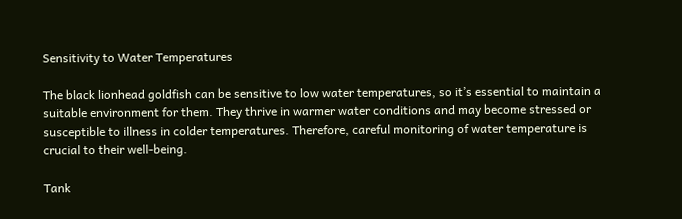Sensitivity to Water Temperatures

The black lionhead goldfish can be sensitive to low water temperatures, so it’s essential to maintain a suitable environment for them. They thrive in warmer water conditions and may become stressed or susceptible to illness in colder temperatures. Therefore, careful monitoring of water temperature is crucial to their well-being.

Tank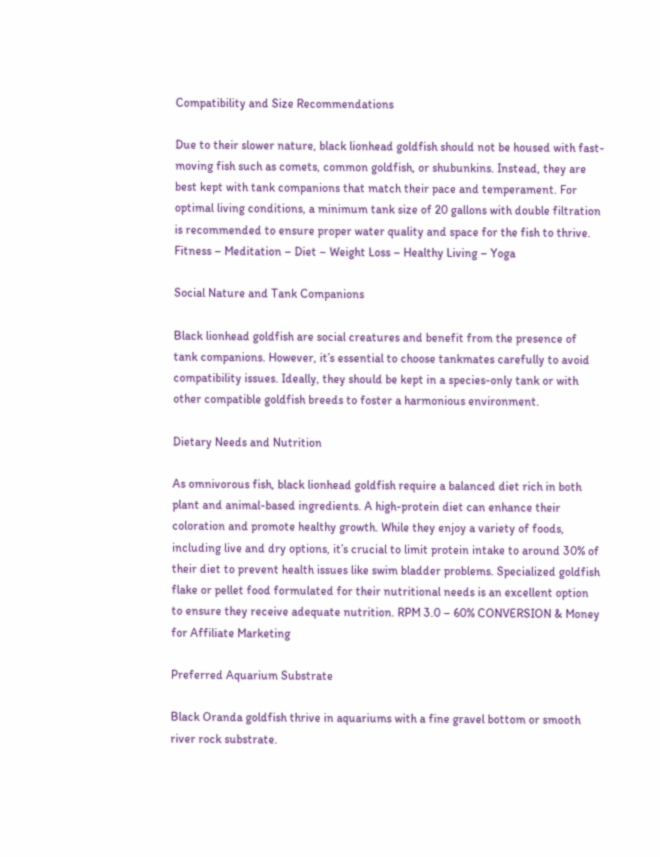Compatibility and Size Recommendations

Due to their slower nature, black lionhead goldfish should not be housed with fast-moving fish such as comets, common goldfish, or shubunkins. Instead, they are best kept with tank companions that match their pace and temperament. For optimal living conditions, a minimum tank size of 20 gallons with double filtration is recommended to ensure proper water quality and space for the fish to thrive. Fitness – Meditation – Diet – Weight Loss – Healthy Living – Yoga

Social Nature and Tank Companions

Black lionhead goldfish are social creatures and benefit from the presence of tank companions. However, it’s essential to choose tankmates carefully to avoid compatibility issues. Ideally, they should be kept in a species-only tank or with other compatible goldfish breeds to foster a harmonious environment.

Dietary Needs and Nutrition

As omnivorous fish, black lionhead goldfish require a balanced diet rich in both plant and animal-based ingredients. A high-protein diet can enhance their coloration and promote healthy growth. While they enjoy a variety of foods, including live and dry options, it’s crucial to limit protein intake to around 30% of their diet to prevent health issues like swim bladder problems. Specialized goldfish flake or pellet food formulated for their nutritional needs is an excellent option to ensure they receive adequate nutrition. RPM 3.0 – 60% CONVERSION & Money for Affiliate Marketing

Preferred Aquarium Substrate

Black Oranda goldfish thrive in aquariums with a fine gravel bottom or smooth river rock substrate.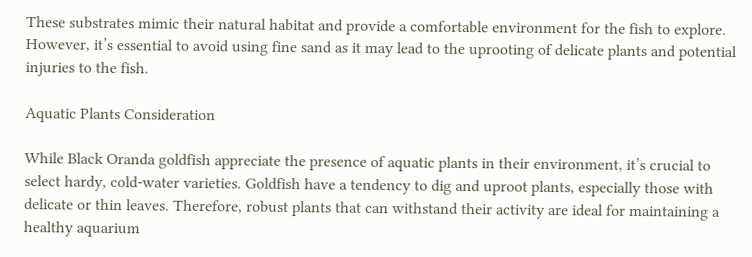These substrates mimic their natural habitat and provide a comfortable environment for the fish to explore. However, it’s essential to avoid using fine sand as it may lead to the uprooting of delicate plants and potential injuries to the fish.

Aquatic Plants Consideration

While Black Oranda goldfish appreciate the presence of aquatic plants in their environment, it’s crucial to select hardy, cold-water varieties. Goldfish have a tendency to dig and uproot plants, especially those with delicate or thin leaves. Therefore, robust plants that can withstand their activity are ideal for maintaining a healthy aquarium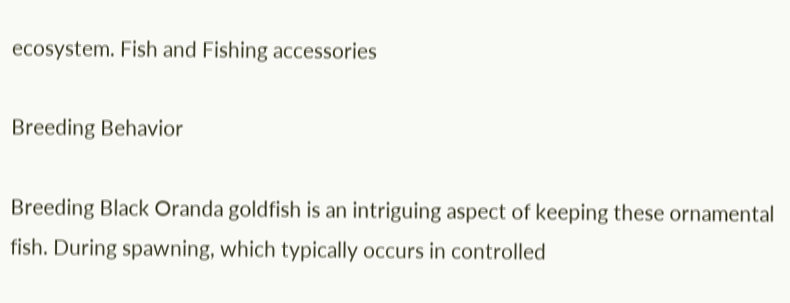ecosystem. Fish and Fishing accessories

Breeding Behavior

Breeding Black Oranda goldfish is an intriguing aspect of keeping these ornamental fish. During spawning, which typically occurs in controlled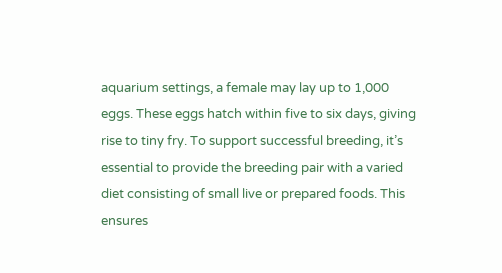aquarium settings, a female may lay up to 1,000 eggs. These eggs hatch within five to six days, giving rise to tiny fry. To support successful breeding, it’s essential to provide the breeding pair with a varied diet consisting of small live or prepared foods. This ensures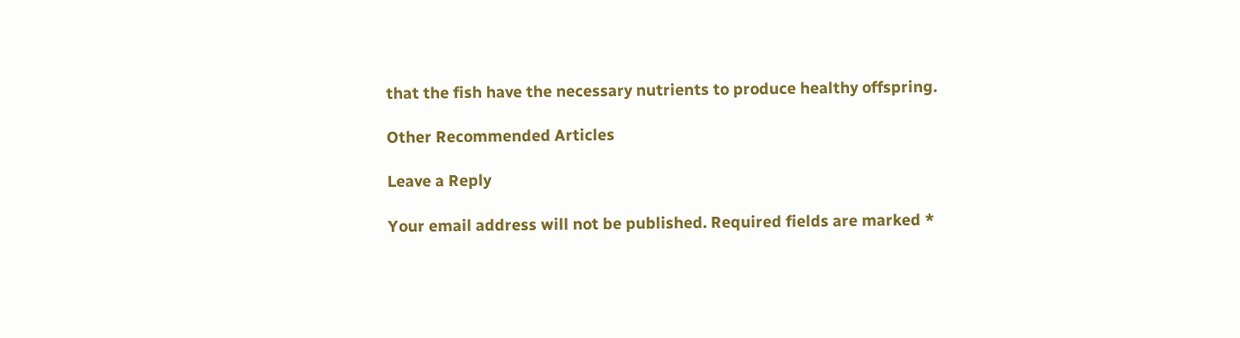that the fish have the necessary nutrients to produce healthy offspring.

Other Recommended Articles

Leave a Reply

Your email address will not be published. Required fields are marked *